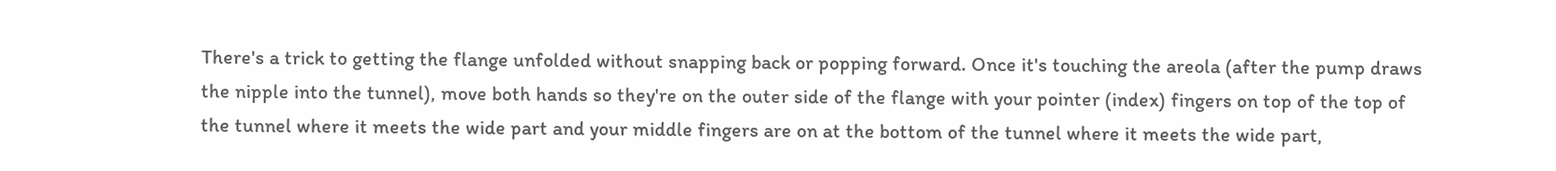There's a trick to getting the flange unfolded without snapping back or popping forward. Once it's touching the areola (after the pump draws the nipple into the tunnel), move both hands so they're on the outer side of the flange with your pointer (index) fingers on top of the top of the tunnel where it meets the wide part and your middle fingers are on at the bottom of the tunnel where it meets the wide part,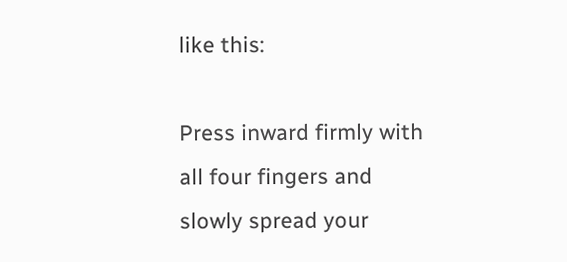like this:

Press inward firmly with all four fingers and slowly spread your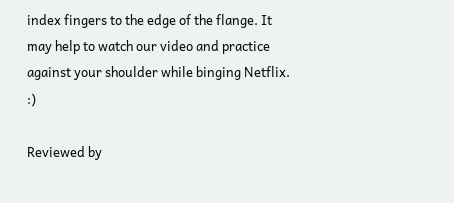index fingers to the edge of the flange. It may help to watch our video and practice against your shoulder while binging Netflix. :)

Reviewed by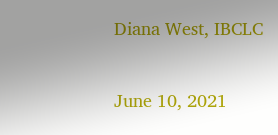Diana West, IBCLC

June 10, 2021